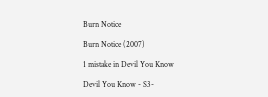Burn Notice

Burn Notice (2007)

1 mistake in Devil You Know

Devil You Know - S3-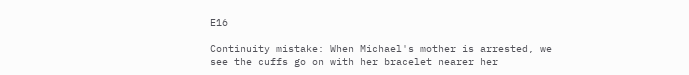E16

Continuity mistake: When Michael's mother is arrested, we see the cuffs go on with her bracelet nearer her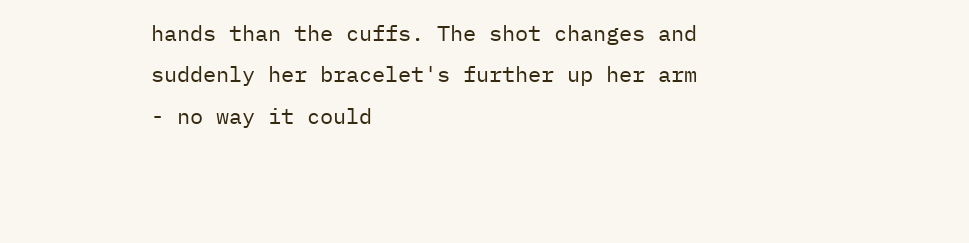hands than the cuffs. The shot changes and suddenly her bracelet's further up her arm - no way it could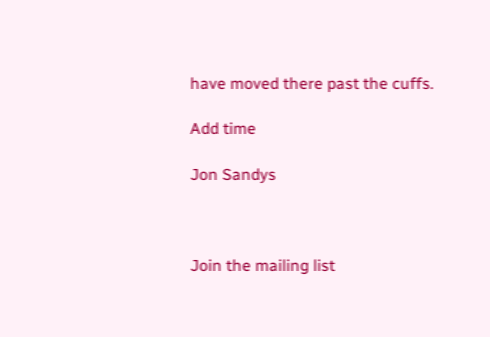have moved there past the cuffs.

Add time

Jon Sandys



Join the mailing list